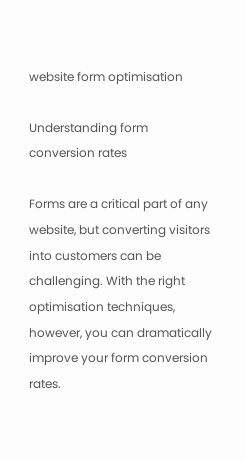website form optimisation

Understanding form conversion rates

Forms are a critical part of any website, but converting visitors into customers can be challenging. With the right optimisation techniques, however, you can dramatically improve your form conversion rates.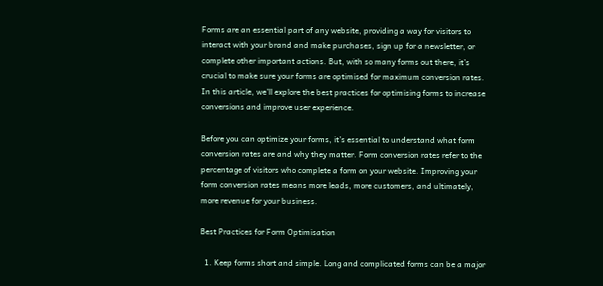Forms are an essential part of any website, providing a way for visitors to interact with your brand and make purchases, sign up for a newsletter, or complete other important actions. But, with so many forms out there, it’s crucial to make sure your forms are optimised for maximum conversion rates. In this article, we’ll explore the best practices for optimising forms to increase conversions and improve user experience.

Before you can optimize your forms, it’s essential to understand what form conversion rates are and why they matter. Form conversion rates refer to the percentage of visitors who complete a form on your website. Improving your form conversion rates means more leads, more customers, and ultimately, more revenue for your business.

Best Practices for Form Optimisation

  1. Keep forms short and simple. Long and complicated forms can be a major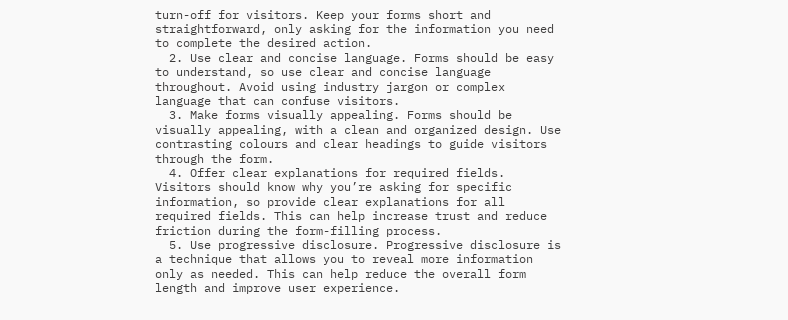turn-off for visitors. Keep your forms short and straightforward, only asking for the information you need to complete the desired action.
  2. Use clear and concise language. Forms should be easy to understand, so use clear and concise language throughout. Avoid using industry jargon or complex language that can confuse visitors.
  3. Make forms visually appealing. Forms should be visually appealing, with a clean and organized design. Use contrasting colours and clear headings to guide visitors through the form.
  4. Offer clear explanations for required fields. Visitors should know why you’re asking for specific information, so provide clear explanations for all required fields. This can help increase trust and reduce friction during the form-filling process.
  5. Use progressive disclosure. Progressive disclosure is a technique that allows you to reveal more information only as needed. This can help reduce the overall form length and improve user experience.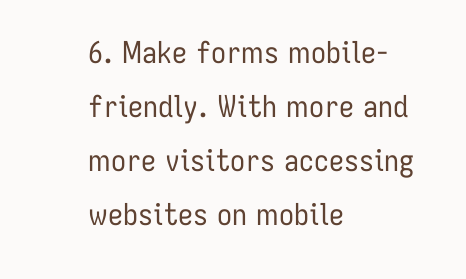6. Make forms mobile-friendly. With more and more visitors accessing websites on mobile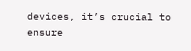devices, it’s crucial to ensure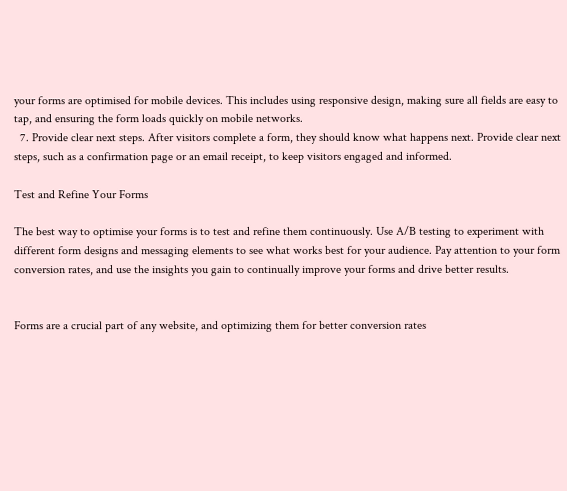your forms are optimised for mobile devices. This includes using responsive design, making sure all fields are easy to tap, and ensuring the form loads quickly on mobile networks.
  7. Provide clear next steps. After visitors complete a form, they should know what happens next. Provide clear next steps, such as a confirmation page or an email receipt, to keep visitors engaged and informed.

Test and Refine Your Forms

The best way to optimise your forms is to test and refine them continuously. Use A/B testing to experiment with different form designs and messaging elements to see what works best for your audience. Pay attention to your form conversion rates, and use the insights you gain to continually improve your forms and drive better results.


Forms are a crucial part of any website, and optimizing them for better conversion rates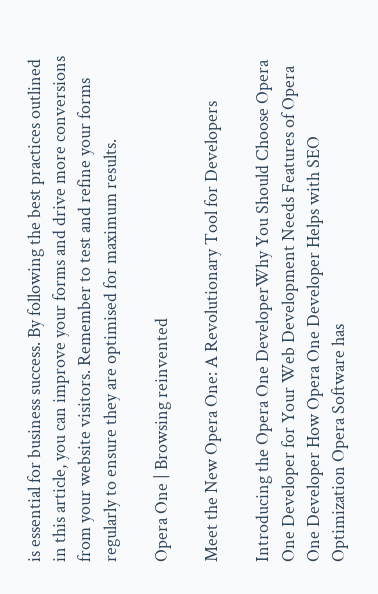is essential for business success. By following the best practices outlined in this article, you can improve your forms and drive more conversions from your website visitors. Remember to test and refine your forms regularly to ensure they are optimised for maximum results.

Opera One | Browsing reinvented

Meet the New Opera One: A Revolutionary Tool for Developers

Introducing the Opera One DeveloperWhy You Should Choose Opera One Developer for Your Web Development Needs Features of Opera One Developer How Opera One Developer Helps with SEO Optimization Opera Software has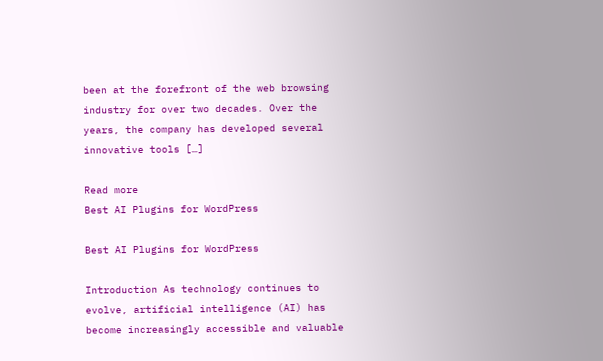been at the forefront of the web browsing industry for over two decades. Over the years, the company has developed several innovative tools […]

Read more
Best AI Plugins for WordPress

Best AI Plugins for WordPress

Introduction As technology continues to evolve, artificial intelligence (AI) has become increasingly accessible and valuable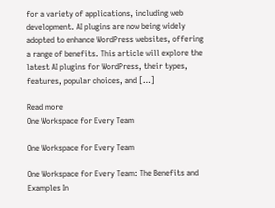for a variety of applications, including web development. AI plugins are now being widely adopted to enhance WordPress websites, offering a range of benefits. This article will explore the latest AI plugins for WordPress, their types, features, popular choices, and […]

Read more
One Workspace for Every Team

One Workspace for Every Team

One Workspace for Every Team: The Benefits and Examples In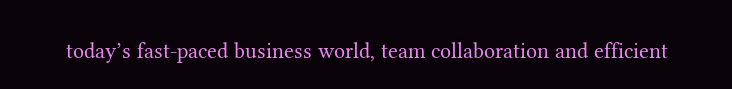today’s fast-paced business world, team collaboration and efficient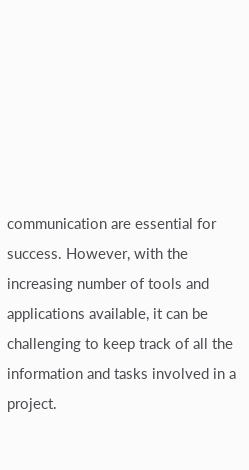communication are essential for success. However, with the increasing number of tools and applications available, it can be challenging to keep track of all the information and tasks involved in a project.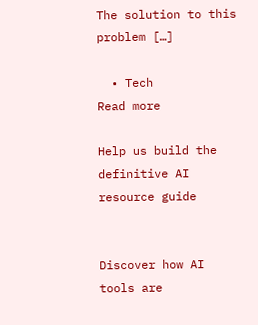The solution to this problem […]

  • Tech
Read more

Help us build the definitive AI resource guide


Discover how AI tools are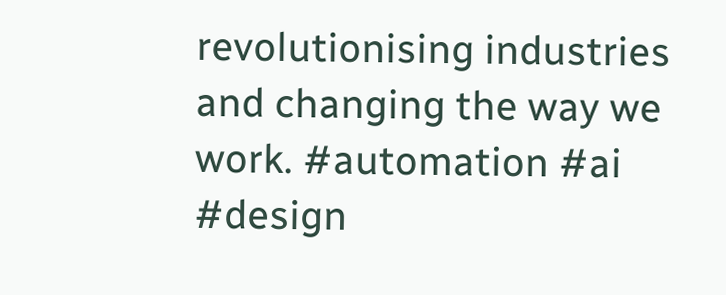revolutionising industries and changing the way we work. #automation #ai #design